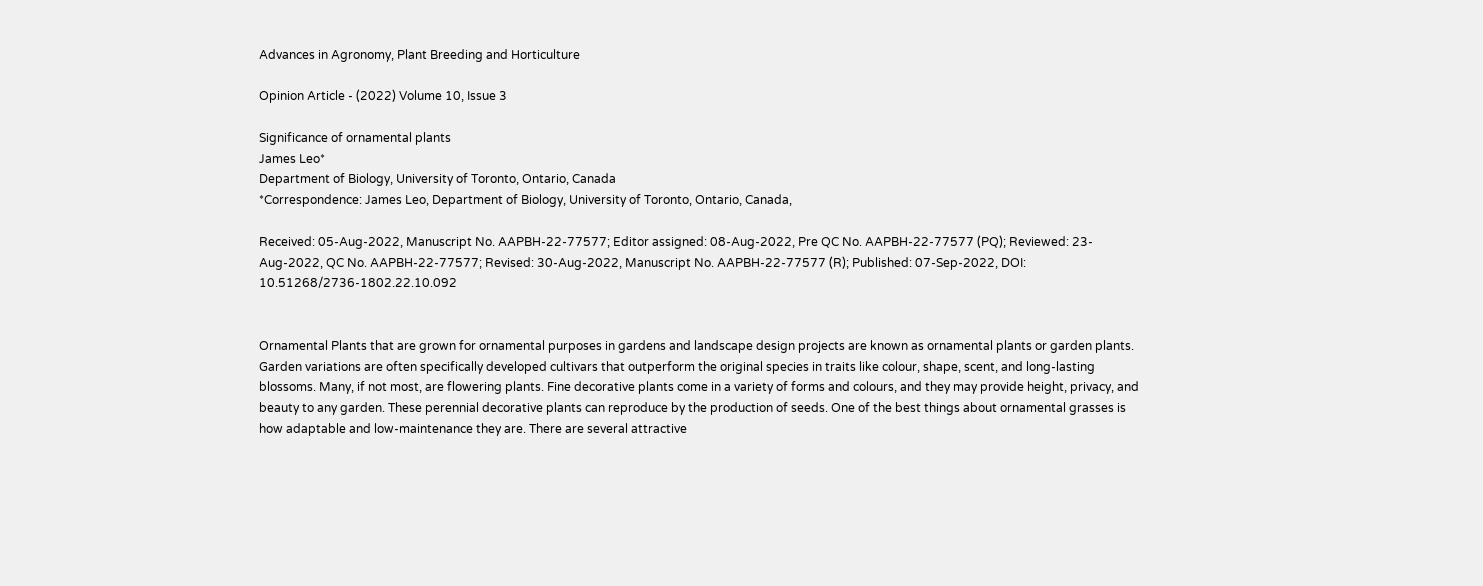Advances in Agronomy, Plant Breeding and Horticulture

Opinion Article - (2022) Volume 10, Issue 3

Significance of ornamental plants
James Leo*
Department of Biology, University of Toronto, Ontario, Canada
*Correspondence: James Leo, Department of Biology, University of Toronto, Ontario, Canada,

Received: 05-Aug-2022, Manuscript No. AAPBH-22-77577; Editor assigned: 08-Aug-2022, Pre QC No. AAPBH-22-77577 (PQ); Reviewed: 23-Aug-2022, QC No. AAPBH-22-77577; Revised: 30-Aug-2022, Manuscript No. AAPBH-22-77577 (R); Published: 07-Sep-2022, DOI: 10.51268/2736-1802.22.10.092


Ornamental Plants that are grown for ornamental purposes in gardens and landscape design projects are known as ornamental plants or garden plants. Garden variations are often specifically developed cultivars that outperform the original species in traits like colour, shape, scent, and long-lasting blossoms. Many, if not most, are flowering plants. Fine decorative plants come in a variety of forms and colours, and they may provide height, privacy, and beauty to any garden. These perennial decorative plants can reproduce by the production of seeds. One of the best things about ornamental grasses is how adaptable and low-maintenance they are. There are several attractive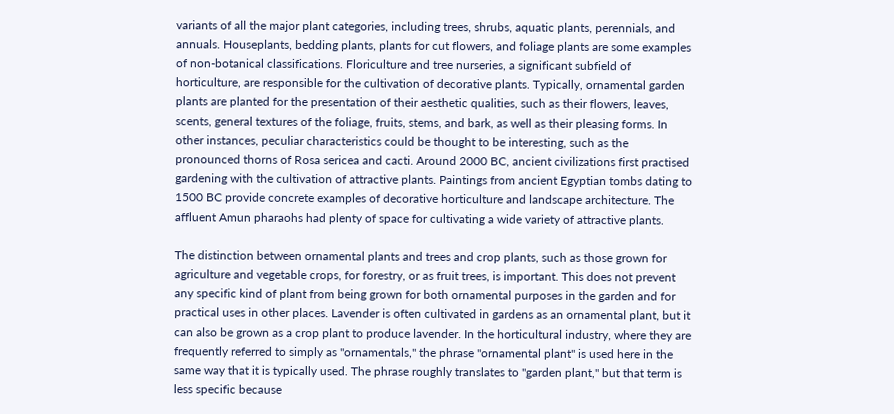variants of all the major plant categories, including trees, shrubs, aquatic plants, perennials, and annuals. Houseplants, bedding plants, plants for cut flowers, and foliage plants are some examples of non-botanical classifications. Floriculture and tree nurseries, a significant subfield of horticulture, are responsible for the cultivation of decorative plants. Typically, ornamental garden plants are planted for the presentation of their aesthetic qualities, such as their flowers, leaves, scents, general textures of the foliage, fruits, stems, and bark, as well as their pleasing forms. In other instances, peculiar characteristics could be thought to be interesting, such as the pronounced thorns of Rosa sericea and cacti. Around 2000 BC, ancient civilizations first practised gardening with the cultivation of attractive plants. Paintings from ancient Egyptian tombs dating to 1500 BC provide concrete examples of decorative horticulture and landscape architecture. The affluent Amun pharaohs had plenty of space for cultivating a wide variety of attractive plants.

The distinction between ornamental plants and trees and crop plants, such as those grown for agriculture and vegetable crops, for forestry, or as fruit trees, is important. This does not prevent any specific kind of plant from being grown for both ornamental purposes in the garden and for practical uses in other places. Lavender is often cultivated in gardens as an ornamental plant, but it can also be grown as a crop plant to produce lavender. In the horticultural industry, where they are frequently referred to simply as "ornamentals," the phrase "ornamental plant" is used here in the same way that it is typically used. The phrase roughly translates to "garden plant," but that term is less specific because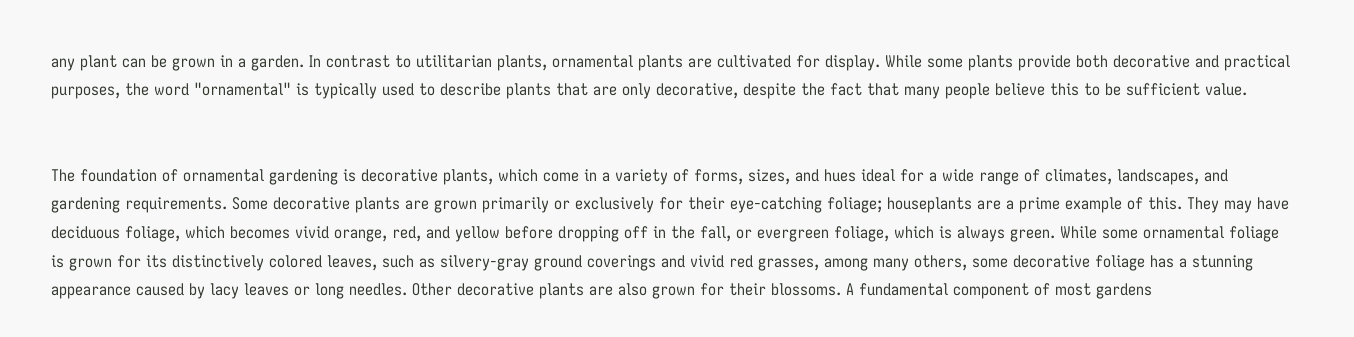any plant can be grown in a garden. In contrast to utilitarian plants, ornamental plants are cultivated for display. While some plants provide both decorative and practical purposes, the word "ornamental" is typically used to describe plants that are only decorative, despite the fact that many people believe this to be sufficient value.


The foundation of ornamental gardening is decorative plants, which come in a variety of forms, sizes, and hues ideal for a wide range of climates, landscapes, and gardening requirements. Some decorative plants are grown primarily or exclusively for their eye-catching foliage; houseplants are a prime example of this. They may have deciduous foliage, which becomes vivid orange, red, and yellow before dropping off in the fall, or evergreen foliage, which is always green. While some ornamental foliage is grown for its distinctively colored leaves, such as silvery-gray ground coverings and vivid red grasses, among many others, some decorative foliage has a stunning appearance caused by lacy leaves or long needles. Other decorative plants are also grown for their blossoms. A fundamental component of most gardens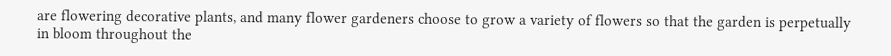are flowering decorative plants, and many flower gardeners choose to grow a variety of flowers so that the garden is perpetually in bloom throughout the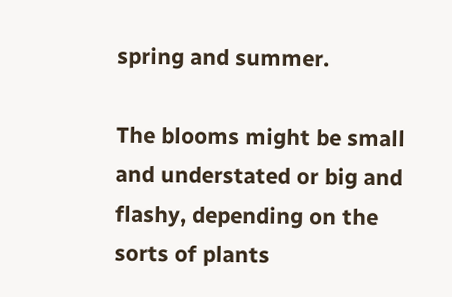spring and summer.

The blooms might be small and understated or big and flashy, depending on the sorts of plants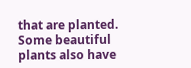that are planted. Some beautiful plants also have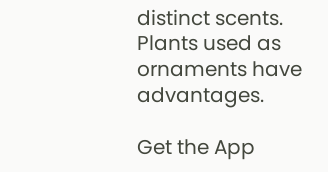distinct scents. Plants used as ornaments have advantages.

Get the App